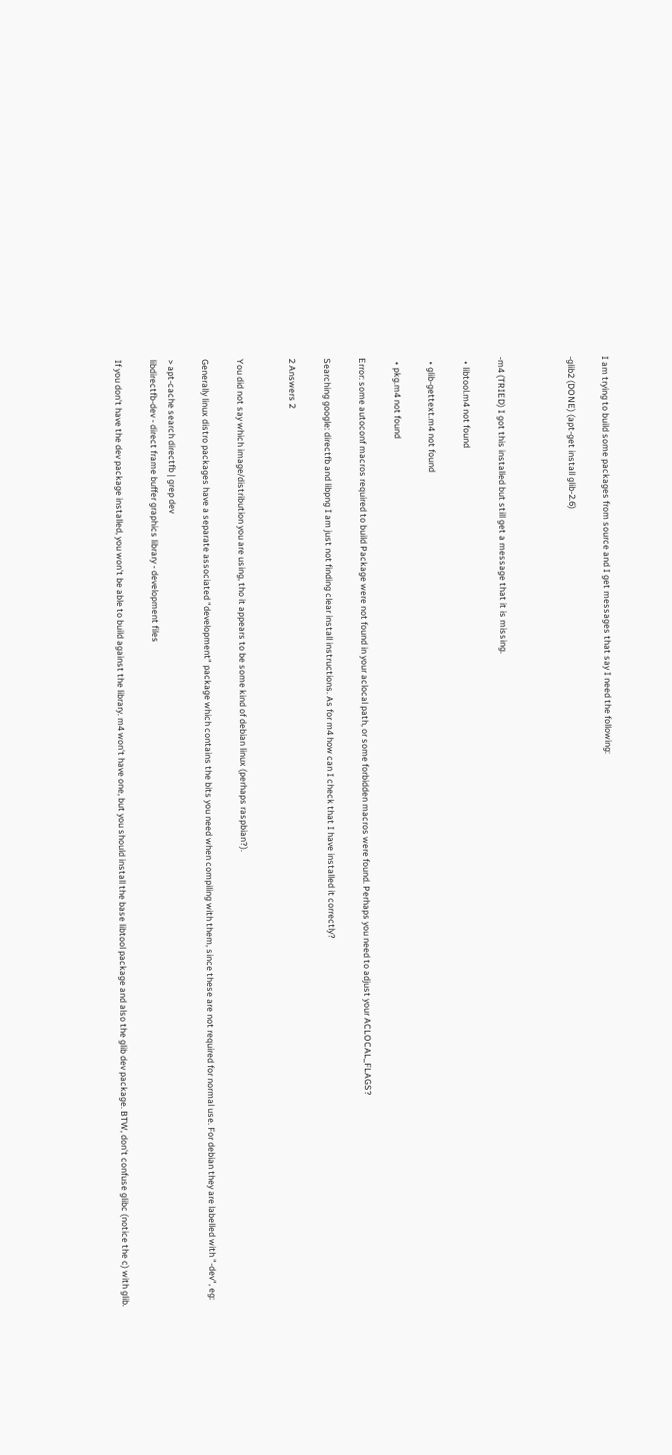I am trying to build some packages from source and I get messages that say I need the following:

-glib2 (DONE) (apt-get install glib-2.6)



-m4 (TRIED) I got this installed but still get a message that it is missing.

  • libtool.m4 not found

  • glib-gettext.m4 not found

  • pkg.m4 not found

Error: some autoconf macros required to build Package were not found in your aclocal path, or some forbidden macros were found. Perhaps you need to adjust your ACLOCAL_FLAGS?

Searching google: directfb and libpng I am just not finding clear install instructions. As for m4 how can I check that I have installed it correctly?

2 Answers 2


You did not say which image/distribution you are using, tho it appears to be some kind of debian linux (perhaps raspbian?).

Generally linux distro packages have a separate associated "development" package which contains the bits you need when compiling with them, since these are not required for normal use. For debian they are labelled with "-dev", eg:

> apt-cache search directfb | grep dev
libdirectfb-dev - direct frame buffer graphics library - development files

If you don't have the dev package installed, you won't be able to build against the library. m4 won't have one, but you should install the base libtool package and also the glib dev package. BTW, don't confuse glibc (notice the c) with glib.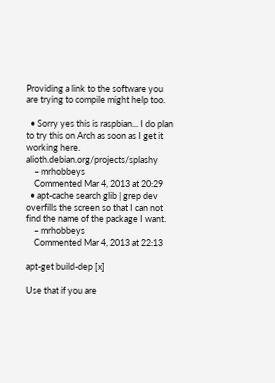Providing a link to the software you are trying to compile might help too.

  • Sorry yes this is raspbian... I do plan to try this on Arch as soon as I get it working here. alioth.debian.org/projects/splashy
    – mrhobbeys
    Commented Mar 4, 2013 at 20:29
  • apt-cache search glib | grep dev overfills the screen so that I can not find the name of the package I want.
    – mrhobbeys
    Commented Mar 4, 2013 at 22:13

apt-get build-dep [x]

Use that if you are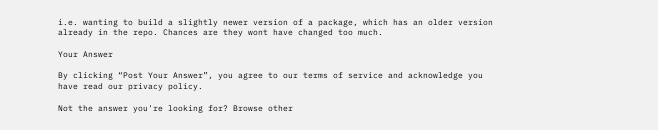i.e. wanting to build a slightly newer version of a package, which has an older version already in the repo. Chances are they wont have changed too much.

Your Answer

By clicking “Post Your Answer”, you agree to our terms of service and acknowledge you have read our privacy policy.

Not the answer you're looking for? Browse other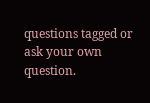questions tagged or ask your own question.